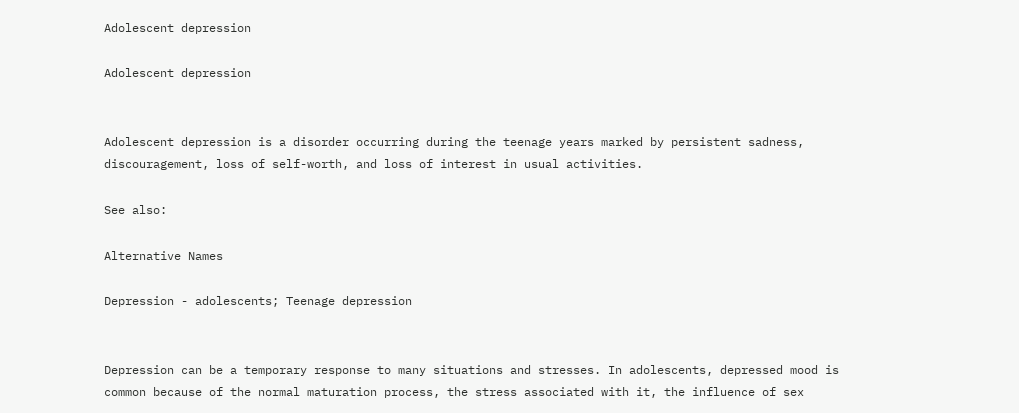Adolescent depression

Adolescent depression


Adolescent depression is a disorder occurring during the teenage years marked by persistent sadness, discouragement, loss of self-worth, and loss of interest in usual activities.

See also:

Alternative Names

Depression - adolescents; Teenage depression


Depression can be a temporary response to many situations and stresses. In adolescents, depressed mood is common because of the normal maturation process, the stress associated with it, the influence of sex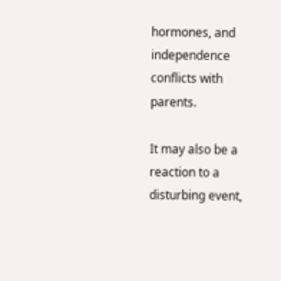hormones, and independence conflicts with parents.

It may also be a reaction to a disturbing event,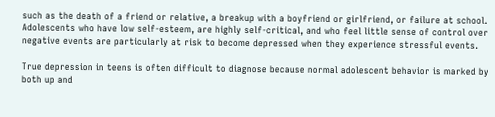such as the death of a friend or relative, a breakup with a boyfriend or girlfriend, or failure at school. Adolescents who have low self-esteem, are highly self-critical, and who feel little sense of control over negative events are particularly at risk to become depressed when they experience stressful events.

True depression in teens is often difficult to diagnose because normal adolescent behavior is marked by both up and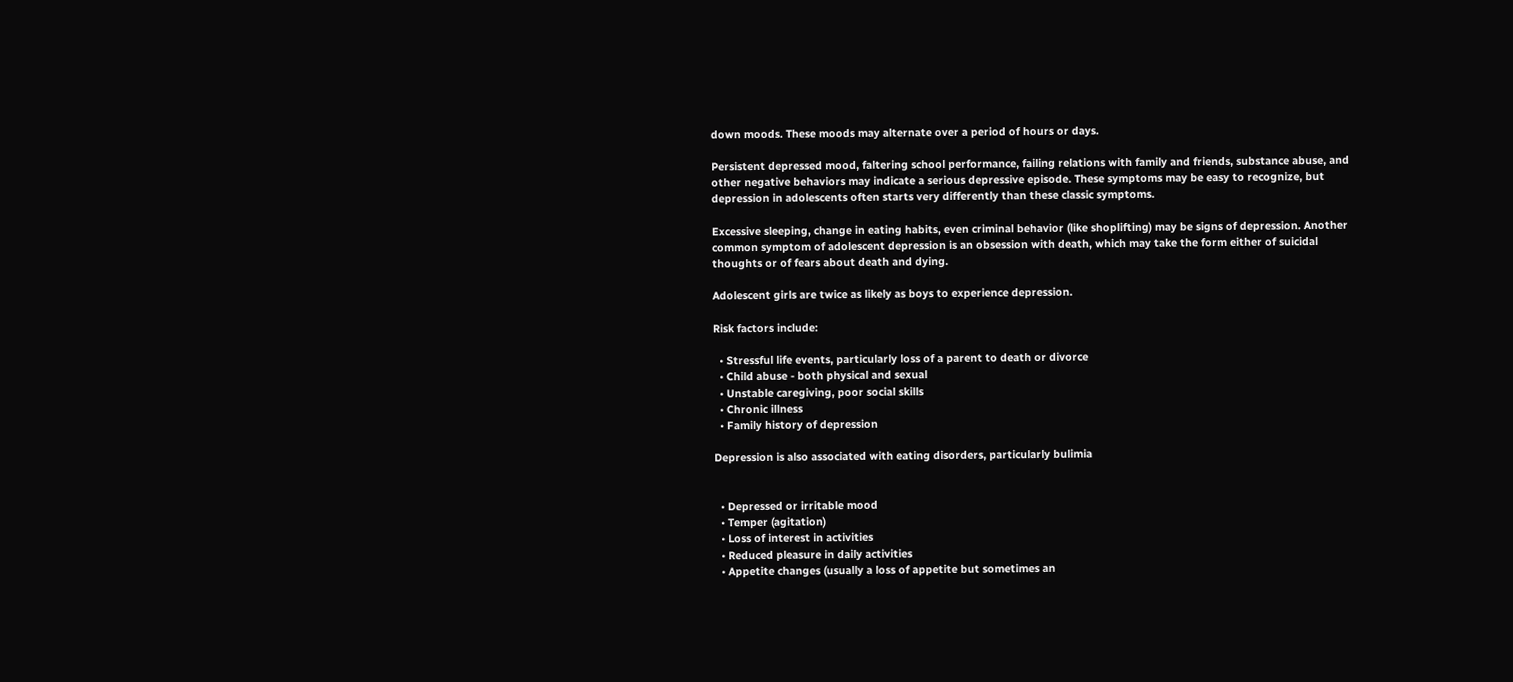down moods. These moods may alternate over a period of hours or days.

Persistent depressed mood, faltering school performance, failing relations with family and friends, substance abuse, and other negative behaviors may indicate a serious depressive episode. These symptoms may be easy to recognize, but depression in adolescents often starts very differently than these classic symptoms.

Excessive sleeping, change in eating habits, even criminal behavior (like shoplifting) may be signs of depression. Another common symptom of adolescent depression is an obsession with death, which may take the form either of suicidal thoughts or of fears about death and dying.

Adolescent girls are twice as likely as boys to experience depression.

Risk factors include:

  • Stressful life events, particularly loss of a parent to death or divorce
  • Child abuse - both physical and sexual
  • Unstable caregiving, poor social skills
  • Chronic illness
  • Family history of depression

Depression is also associated with eating disorders, particularly bulimia


  • Depressed or irritable mood
  • Temper (agitation)
  • Loss of interest in activities
  • Reduced pleasure in daily activities
  • Appetite changes (usually a loss of appetite but sometimes an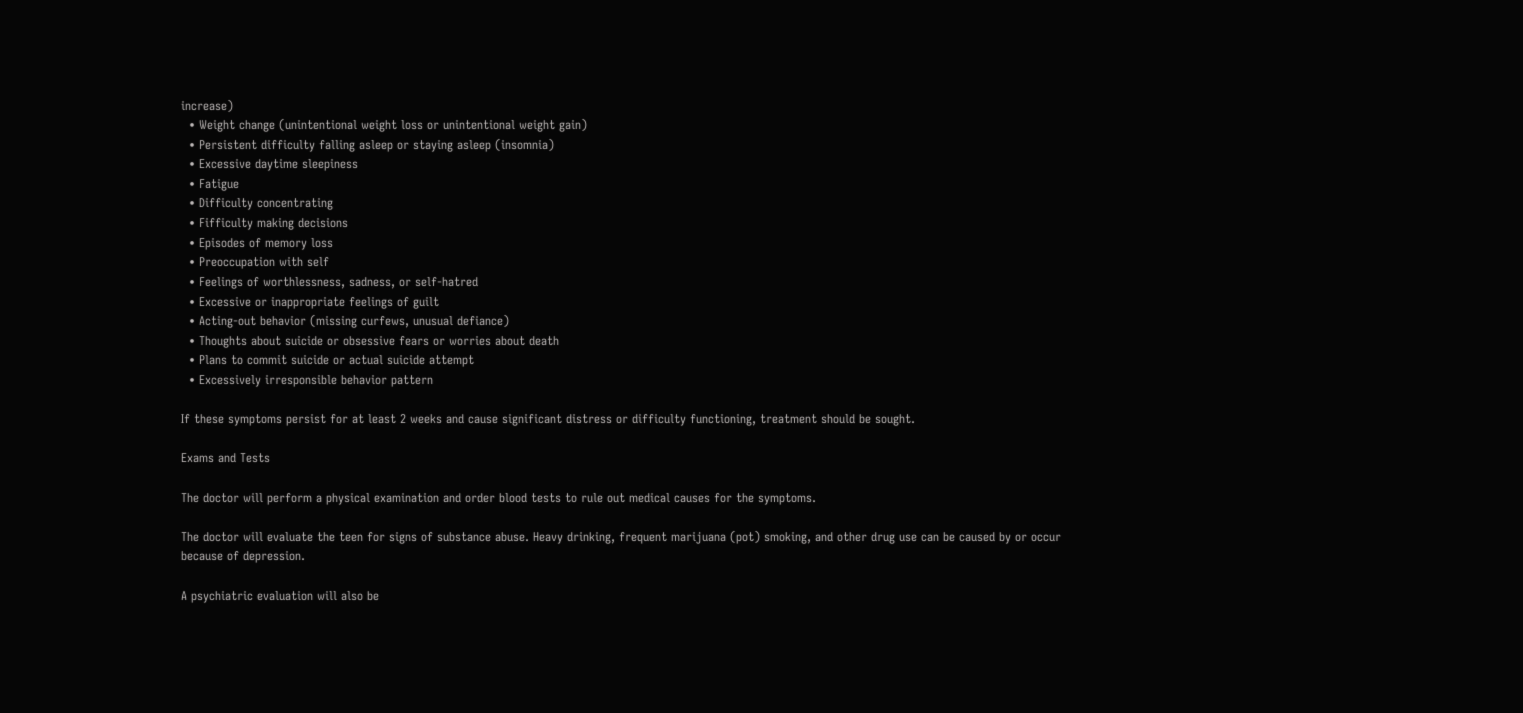increase)
  • Weight change (unintentional weight loss or unintentional weight gain)
  • Persistent difficulty falling asleep or staying asleep (insomnia)
  • Excessive daytime sleepiness
  • Fatigue
  • Difficulty concentrating
  • Fifficulty making decisions
  • Episodes of memory loss
  • Preoccupation with self
  • Feelings of worthlessness, sadness, or self-hatred
  • Excessive or inappropriate feelings of guilt
  • Acting-out behavior (missing curfews, unusual defiance)
  • Thoughts about suicide or obsessive fears or worries about death
  • Plans to commit suicide or actual suicide attempt
  • Excessively irresponsible behavior pattern

If these symptoms persist for at least 2 weeks and cause significant distress or difficulty functioning, treatment should be sought.

Exams and Tests

The doctor will perform a physical examination and order blood tests to rule out medical causes for the symptoms.

The doctor will evaluate the teen for signs of substance abuse. Heavy drinking, frequent marijuana (pot) smoking, and other drug use can be caused by or occur because of depression.

A psychiatric evaluation will also be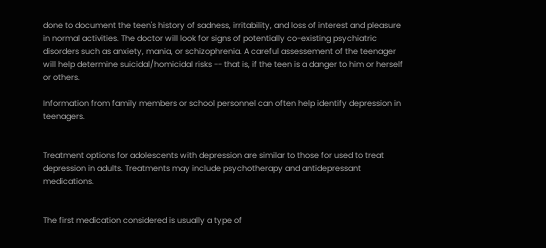done to document the teen's history of sadness, irritability, and loss of interest and pleasure in normal activities. The doctor will look for signs of potentially co-existing psychiatric disorders such as anxiety, mania, or schizophrenia. A careful assessement of the teenager will help determine suicidal/homicidal risks -- that is, if the teen is a danger to him or herself or others.

Information from family members or school personnel can often help identify depression in teenagers.


Treatment options for adolescents with depression are similar to those for used to treat depression in adults. Treatments may include psychotherapy and antidepressant medications.


The first medication considered is usually a type of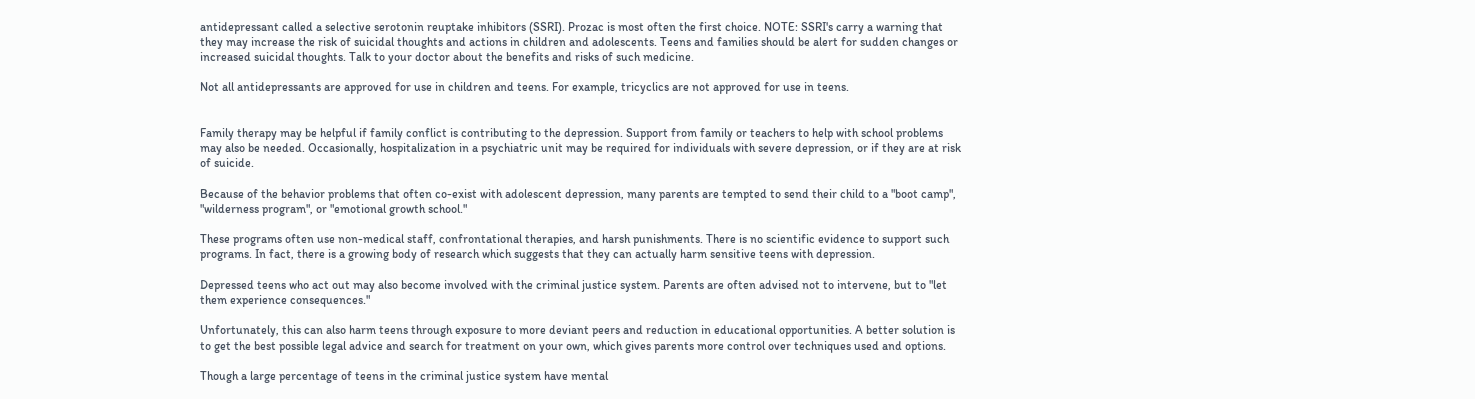antidepressant called a selective serotonin reuptake inhibitors (SSRI). Prozac is most often the first choice. NOTE: SSRI's carry a warning that they may increase the risk of suicidal thoughts and actions in children and adolescents. Teens and families should be alert for sudden changes or increased suicidal thoughts. Talk to your doctor about the benefits and risks of such medicine.

Not all antidepressants are approved for use in children and teens. For example, tricyclics are not approved for use in teens.


Family therapy may be helpful if family conflict is contributing to the depression. Support from family or teachers to help with school problems may also be needed. Occasionally, hospitalization in a psychiatric unit may be required for individuals with severe depression, or if they are at risk of suicide.

Because of the behavior problems that often co-exist with adolescent depression, many parents are tempted to send their child to a "boot camp", "wilderness program", or "emotional growth school."

These programs often use non-medical staff, confrontational therapies, and harsh punishments. There is no scientific evidence to support such programs. In fact, there is a growing body of research which suggests that they can actually harm sensitive teens with depression.

Depressed teens who act out may also become involved with the criminal justice system. Parents are often advised not to intervene, but to "let them experience consequences."

Unfortunately, this can also harm teens through exposure to more deviant peers and reduction in educational opportunities. A better solution is to get the best possible legal advice and search for treatment on your own, which gives parents more control over techniques used and options.

Though a large percentage of teens in the criminal justice system have mental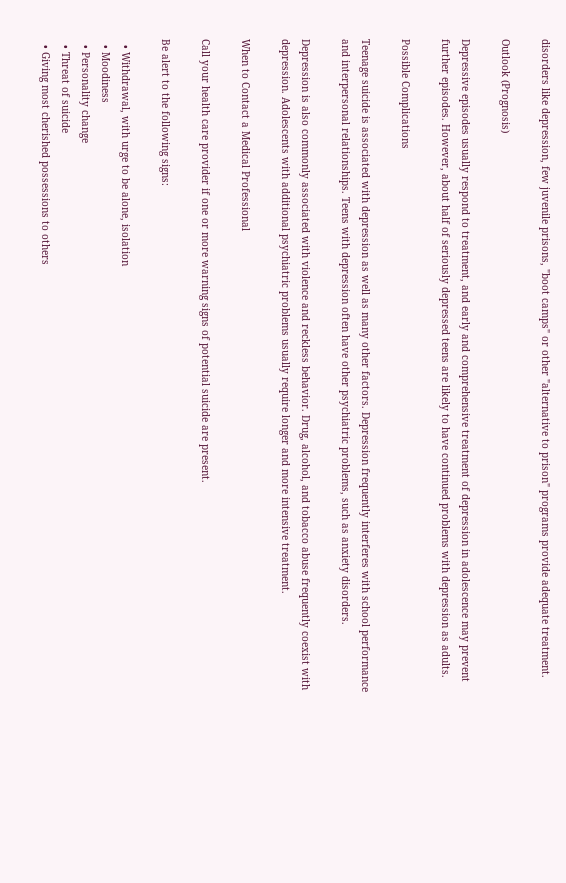disorders like depression, few juvenile prisons, "boot camps" or other "alternative to prison" programs provide adequate treatment.

Outlook (Prognosis)

Depressive episodes usually respond to treatment, and early and comprehensive treatment of depression in adolescence may prevent further episodes. However, about half of seriously depressed teens are likely to have continued problems with depression as adults.

Possible Complications

Teenage suicide is associated with depression as well as many other factors. Depression frequently interferes with school performance and interpersonal relationships. Teens with depression often have other psychiatric problems, such as anxiety disorders.

Depression is also commonly associated with violence and reckless behavior. Drug, alcohol, and tobacco abuse frequently coexist with depression. Adolescents with additional psychiatric problems usually require longer and more intensive treatment.

When to Contact a Medical Professional

Call your health care provider if one or more warning signs of potential suicide are present.

Be alert to the following signs:

  • Withdrawal, with urge to be alone, isolation
  • Moodiness
  • Personality change
  • Threat of suicide
  • Giving most cherished possessions to others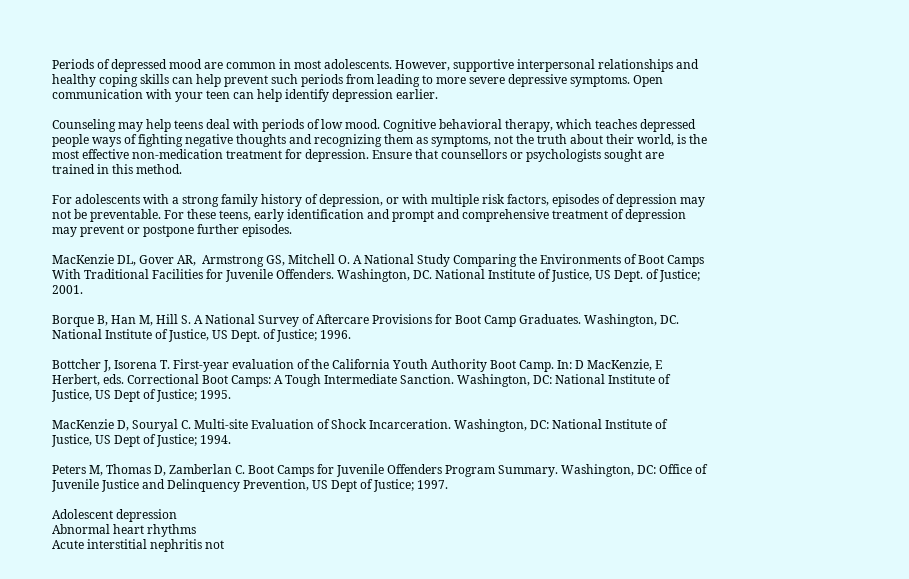Periods of depressed mood are common in most adolescents. However, supportive interpersonal relationships and healthy coping skills can help prevent such periods from leading to more severe depressive symptoms. Open communication with your teen can help identify depression earlier.

Counseling may help teens deal with periods of low mood. Cognitive behavioral therapy, which teaches depressed people ways of fighting negative thoughts and recognizing them as symptoms, not the truth about their world, is the most effective non-medication treatment for depression. Ensure that counsellors or psychologists sought are trained in this method.

For adolescents with a strong family history of depression, or with multiple risk factors, episodes of depression may not be preventable. For these teens, early identification and prompt and comprehensive treatment of depression may prevent or postpone further episodes.

MacKenzie DL, Gover AR,  Armstrong GS, Mitchell O. A National Study Comparing the Environments of Boot Camps With Traditional Facilities for Juvenile Offenders. Washington, DC. National Institute of Justice, US Dept. of Justice; 2001.

Borque B, Han M, Hill S. A National Survey of Aftercare Provisions for Boot Camp Graduates. Washington, DC. National Institute of Justice, US Dept. of Justice; 1996.

Bottcher J, Isorena T. First-year evaluation of the California Youth Authority Boot Camp. In: D MacKenzie, E Herbert, eds. Correctional Boot Camps: A Tough Intermediate Sanction. Washington, DC: National Institute of Justice, US Dept of Justice; 1995.

MacKenzie D, Souryal C. Multi-site Evaluation of Shock Incarceration. Washington, DC: National Institute of Justice, US Dept of Justice; 1994.

Peters M, Thomas D, Zamberlan C. Boot Camps for Juvenile Offenders Program Summary. Washington, DC: Office of Juvenile Justice and Delinquency Prevention, US Dept of Justice; 1997.

Adolescent depression
Abnormal heart rhythms
Acute interstitial nephritis not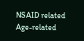NSAID related
Age-related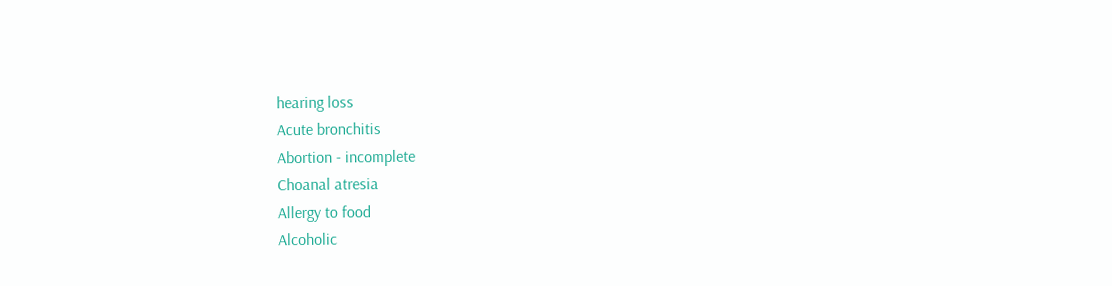hearing loss
Acute bronchitis
Abortion - incomplete
Choanal atresia
Allergy to food
Alcoholic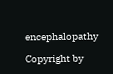encephalopathy

Copyright by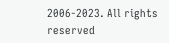2006-2023. All rights reserved